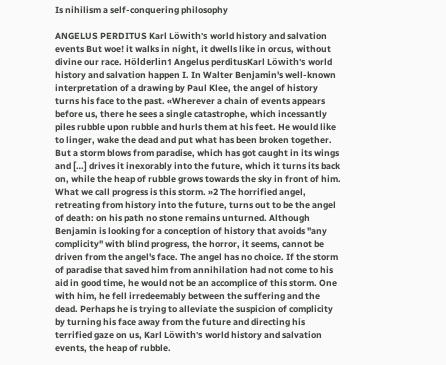Is nihilism a self-conquering philosophy

ANGELUS PERDITUS Karl Löwith's world history and salvation events But woe! it walks in night, it dwells like in orcus, without divine our race. Hölderlin1 Angelus perditusKarl Löwith's world history and salvation happen I. In Walter Benjamin's well-known interpretation of a drawing by Paul Klee, the angel of history turns his face to the past. «Wherever a chain of events appears before us, there he sees a single catastrophe, which incessantly piles rubble upon rubble and hurls them at his feet. He would like to linger, wake the dead and put what has been broken together. But a storm blows from paradise, which has got caught in its wings and […] drives it inexorably into the future, which it turns its back on, while the heap of rubble grows towards the sky in front of him. What we call progress is this storm. »2 The horrified angel, retreating from history into the future, turns out to be the angel of death: on his path no stone remains unturned. Although Benjamin is looking for a conception of history that avoids "any complicity" with blind progress, the horror, it seems, cannot be driven from the angel's face. The angel has no choice. If the storm of paradise that saved him from annihilation had not come to his aid in good time, he would not be an accomplice of this storm. One with him, he fell irredeemably between the suffering and the dead. Perhaps he is trying to alleviate the suspicion of complicity by turning his face away from the future and directing his terrified gaze on us, Karl Löwith's world history and salvation events, the heap of rubble.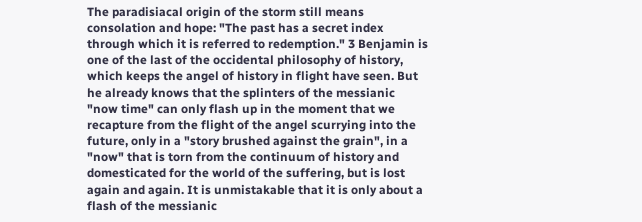The paradisiacal origin of the storm still means consolation and hope: "The past has a secret index through which it is referred to redemption." 3 Benjamin is one of the last of the occidental philosophy of history, which keeps the angel of history in flight have seen. But he already knows that the splinters of the messianic "now time" can only flash up in the moment that we recapture from the flight of the angel scurrying into the future, only in a "story brushed against the grain", in a "now" that is torn from the continuum of history and domesticated for the world of the suffering, but is lost again and again. It is unmistakable that it is only about a flash of the messianic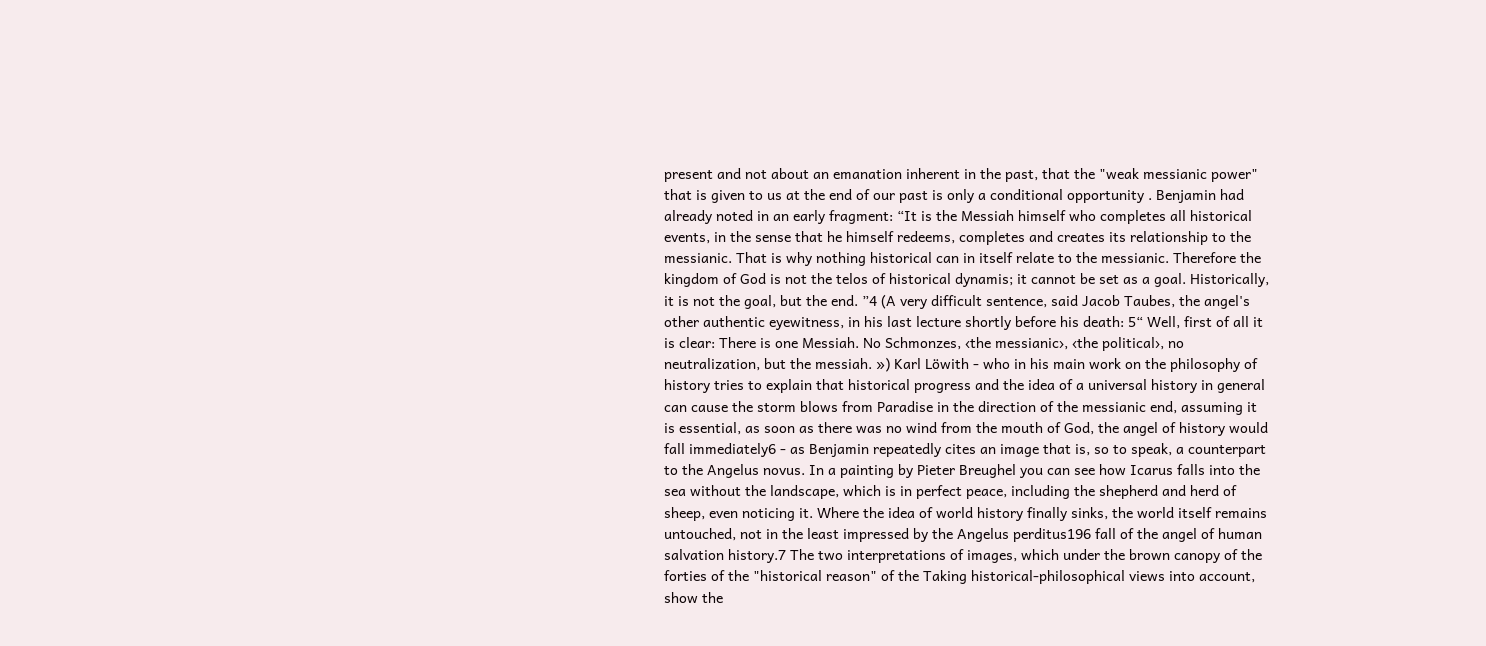present and not about an emanation inherent in the past, that the "weak messianic power" that is given to us at the end of our past is only a conditional opportunity . Benjamin had already noted in an early fragment: “It is the Messiah himself who completes all historical events, in the sense that he himself redeems, completes and creates its relationship to the messianic. That is why nothing historical can in itself relate to the messianic. Therefore the kingdom of God is not the telos of historical dynamis; it cannot be set as a goal. Historically, it is not the goal, but the end. ”4 (A very difficult sentence, said Jacob Taubes, the angel's other authentic eyewitness, in his last lecture shortly before his death: 5“ Well, first of all it is clear: There is one Messiah. No Schmonzes, ‹the messianic›, ‹the political›, no neutralization, but the messiah. ») Karl Löwith - who in his main work on the philosophy of history tries to explain that historical progress and the idea of a universal history in general can cause the storm blows from Paradise in the direction of the messianic end, assuming it is essential, as soon as there was no wind from the mouth of God, the angel of history would fall immediately6 - as Benjamin repeatedly cites an image that is, so to speak, a counterpart to the Angelus novus. In a painting by Pieter Breughel you can see how Icarus falls into the sea without the landscape, which is in perfect peace, including the shepherd and herd of sheep, even noticing it. Where the idea of world history finally sinks, the world itself remains untouched, not in the least impressed by the Angelus perditus196 fall of the angel of human salvation history.7 The two interpretations of images, which under the brown canopy of the forties of the "historical reason" of the Taking historical-philosophical views into account, show the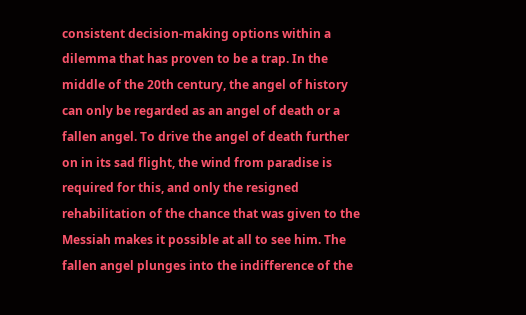consistent decision-making options within a dilemma that has proven to be a trap. In the middle of the 20th century, the angel of history can only be regarded as an angel of death or a fallen angel. To drive the angel of death further on in its sad flight, the wind from paradise is required for this, and only the resigned rehabilitation of the chance that was given to the Messiah makes it possible at all to see him. The fallen angel plunges into the indifference of the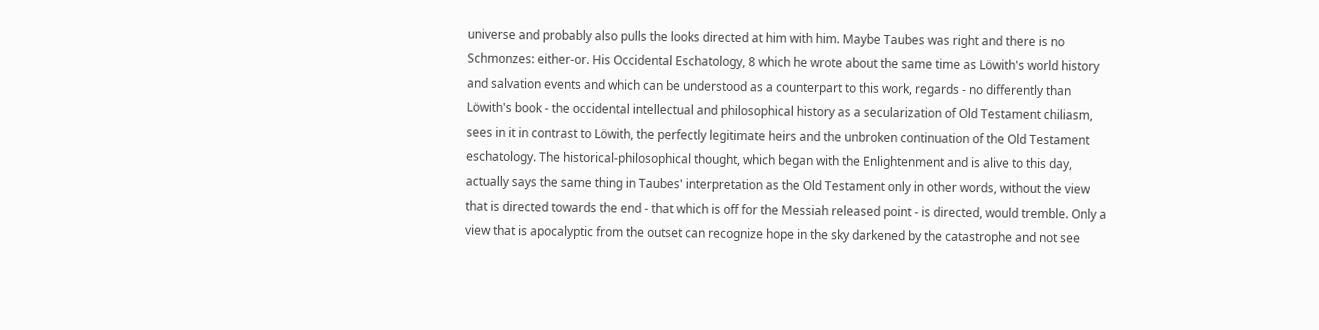universe and probably also pulls the looks directed at him with him. Maybe Taubes was right and there is no Schmonzes: either-or. His Occidental Eschatology, 8 which he wrote about the same time as Löwith's world history and salvation events and which can be understood as a counterpart to this work, regards - no differently than Löwith's book - the occidental intellectual and philosophical history as a secularization of Old Testament chiliasm, sees in it in contrast to Löwith, the perfectly legitimate heirs and the unbroken continuation of the Old Testament eschatology. The historical-philosophical thought, which began with the Enlightenment and is alive to this day, actually says the same thing in Taubes' interpretation as the Old Testament only in other words, without the view that is directed towards the end - that which is off for the Messiah released point - is directed, would tremble. Only a view that is apocalyptic from the outset can recognize hope in the sky darkened by the catastrophe and not see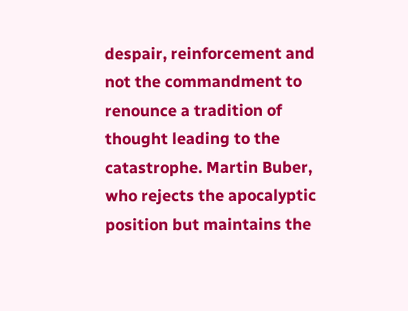despair, reinforcement and not the commandment to renounce a tradition of thought leading to the catastrophe. Martin Buber, who rejects the apocalyptic position but maintains the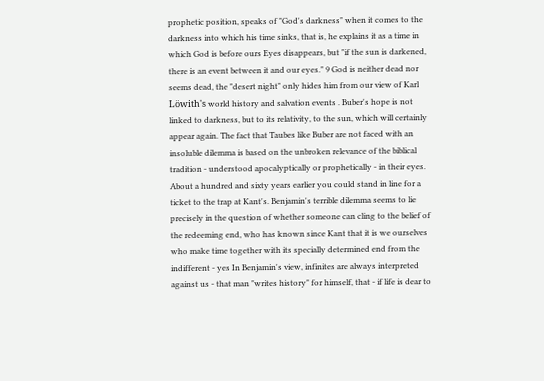prophetic position, speaks of "God's darkness" when it comes to the darkness into which his time sinks, that is, he explains it as a time in which God is before ours Eyes disappears, but "if the sun is darkened, there is an event between it and our eyes." 9 God is neither dead nor seems dead, the "desert night" only hides him from our view of Karl Löwith's world history and salvation events . Buber's hope is not linked to darkness, but to its relativity, to the sun, which will certainly appear again. The fact that Taubes like Buber are not faced with an insoluble dilemma is based on the unbroken relevance of the biblical tradition - understood apocalyptically or prophetically - in their eyes. About a hundred and sixty years earlier you could stand in line for a ticket to the trap at Kant's. Benjamin's terrible dilemma seems to lie precisely in the question of whether someone can cling to the belief of the redeeming end, who has known since Kant that it is we ourselves who make time together with its specially determined end from the indifferent - yes In Benjamin's view, infinites are always interpreted against us - that man "writes history" for himself, that - if life is dear to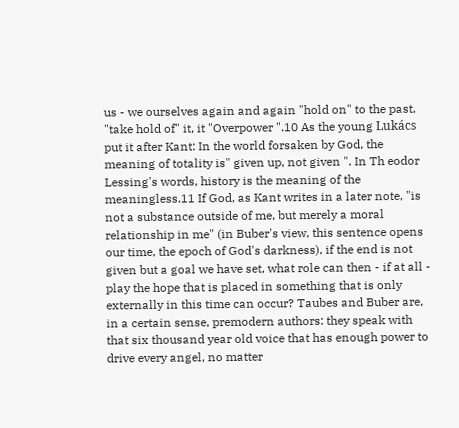us - we ourselves again and again "hold on" to the past, "take hold of" it, it "Overpower ".10 As the young Lukács put it after Kant: In the world forsaken by God, the meaning of totality is" given up, not given ". In Th eodor Lessing's words, history is the meaning of the meaningless.11 If God, as Kant writes in a later note, "is not a substance outside of me, but merely a moral relationship in me" (in Buber's view, this sentence opens our time, the epoch of God's darkness), if the end is not given but a goal we have set, what role can then - if at all - play the hope that is placed in something that is only externally in this time can occur? Taubes and Buber are, in a certain sense, premodern authors: they speak with that six thousand year old voice that has enough power to drive every angel, no matter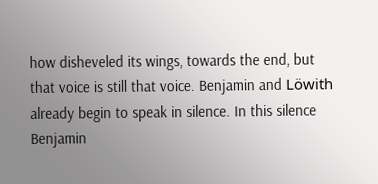how disheveled its wings, towards the end, but that voice is still that voice. Benjamin and Löwith already begin to speak in silence. In this silence Benjamin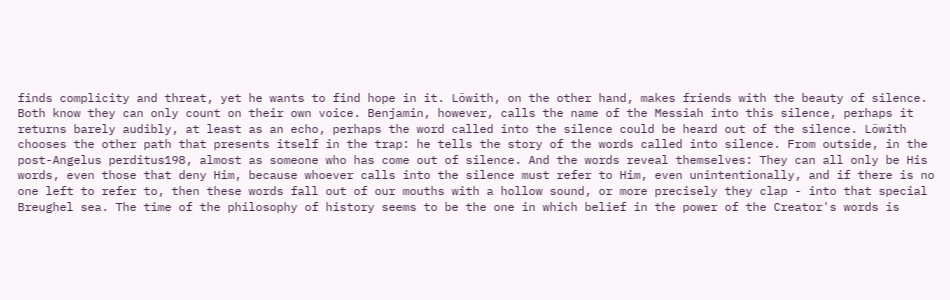finds complicity and threat, yet he wants to find hope in it. Löwith, on the other hand, makes friends with the beauty of silence. Both know they can only count on their own voice. Benjamin, however, calls the name of the Messiah into this silence, perhaps it returns barely audibly, at least as an echo, perhaps the word called into the silence could be heard out of the silence. Löwith chooses the other path that presents itself in the trap: he tells the story of the words called into silence. From outside, in the post-Angelus perditus198, almost as someone who has come out of silence. And the words reveal themselves: They can all only be His words, even those that deny Him, because whoever calls into the silence must refer to Him, even unintentionally, and if there is no one left to refer to, then these words fall out of our mouths with a hollow sound, or more precisely they clap - into that special Breughel sea. The time of the philosophy of history seems to be the one in which belief in the power of the Creator's words is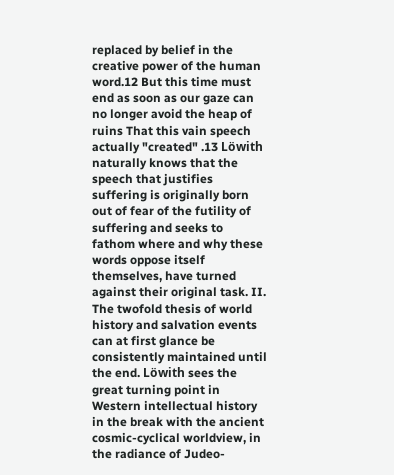replaced by belief in the creative power of the human word.12 But this time must end as soon as our gaze can no longer avoid the heap of ruins That this vain speech actually "created" .13 Löwith naturally knows that the speech that justifies suffering is originally born out of fear of the futility of suffering and seeks to fathom where and why these words oppose itself themselves, have turned against their original task. II. The twofold thesis of world history and salvation events can at first glance be consistently maintained until the end. Löwith sees the great turning point in Western intellectual history in the break with the ancient cosmic-cyclical worldview, in the radiance of Judeo-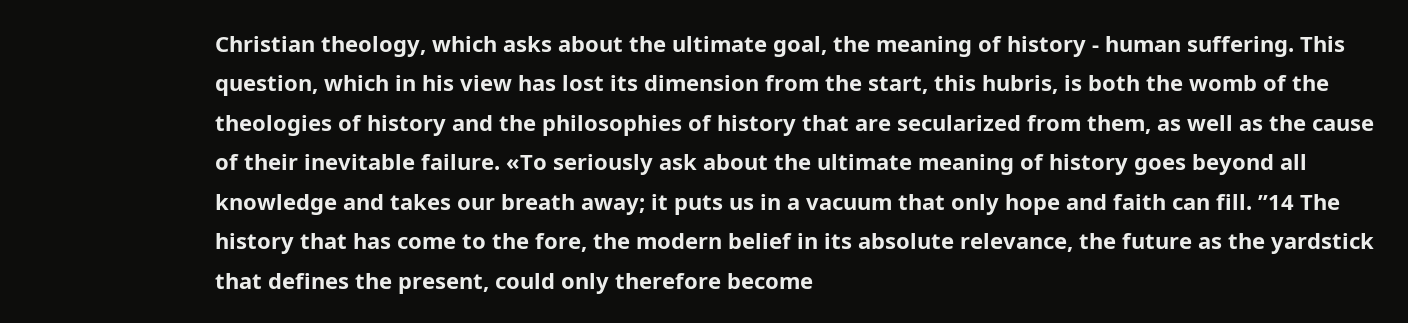Christian theology, which asks about the ultimate goal, the meaning of history - human suffering. This question, which in his view has lost its dimension from the start, this hubris, is both the womb of the theologies of history and the philosophies of history that are secularized from them, as well as the cause of their inevitable failure. «To seriously ask about the ultimate meaning of history goes beyond all knowledge and takes our breath away; it puts us in a vacuum that only hope and faith can fill. ”14 The history that has come to the fore, the modern belief in its absolute relevance, the future as the yardstick that defines the present, could only therefore become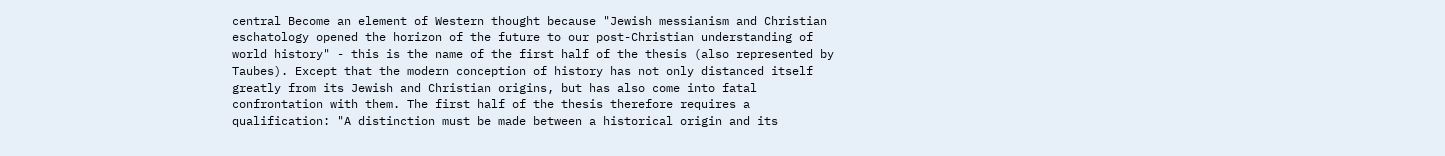central Become an element of Western thought because "Jewish messianism and Christian eschatology opened the horizon of the future to our post-Christian understanding of world history" - this is the name of the first half of the thesis (also represented by Taubes). Except that the modern conception of history has not only distanced itself greatly from its Jewish and Christian origins, but has also come into fatal confrontation with them. The first half of the thesis therefore requires a qualification: "A distinction must be made between a historical origin and its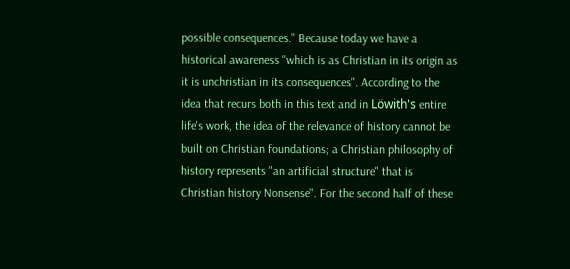possible consequences." Because today we have a historical awareness "which is as Christian in its origin as it is unchristian in its consequences". According to the idea that recurs both in this text and in Löwith's entire life's work, the idea of the relevance of history cannot be built on Christian foundations; a Christian philosophy of history represents "an artificial structure" that is Christian history Nonsense". For the second half of these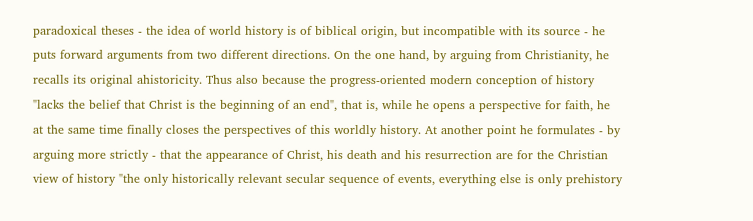paradoxical theses - the idea of world history is of biblical origin, but incompatible with its source - he puts forward arguments from two different directions. On the one hand, by arguing from Christianity, he recalls its original ahistoricity. Thus also because the progress-oriented modern conception of history "lacks the belief that Christ is the beginning of an end", that is, while he opens a perspective for faith, he at the same time finally closes the perspectives of this worldly history. At another point he formulates - by arguing more strictly - that the appearance of Christ, his death and his resurrection are for the Christian view of history "the only historically relevant secular sequence of events, everything else is only prehistory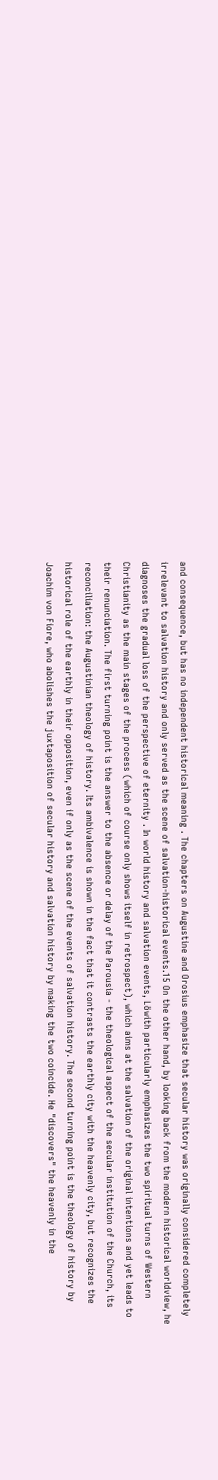and consequence, but has no independent historical meaning . The chapters on Augustine and Orosius emphasize that secular history was originally considered completely irrelevant to salvation history and only served as the scene of salvation-historical events.15 On the other hand, by looking back from the modern historical worldview, he diagnoses the gradual loss of the perspective of eternity . In world history and salvation events, Löwith particularly emphasizes the two spiritual turns of Western Christianity as the main stages of the process (which of course only shows itself in retrospect), which aims at the salvation of the original intentions and yet leads to their renunciation. The first turning point is the answer to the absence or delay of the Parousia - the theological aspect of the secular institution of the Church, its reconciliation: the Augustinian theology of history. Its ambivalence is shown in the fact that it contrasts the earthly city with the heavenly city, but recognizes the historical role of the earthly in their opposition, even if only as the scene of the events of salvation history. The second turning point is the theology of history by Joachim von Fiore, who abolishes the juxtaposition of secular history and salvation history by making the two coincide. He "discovers" the heavenly in the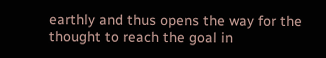earthly and thus opens the way for the thought to reach the goal in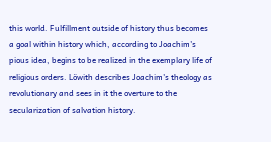this world. Fulfillment outside of history thus becomes a goal within history which, according to Joachim's pious idea, begins to be realized in the exemplary life of religious orders. Löwith describes Joachim's theology as revolutionary and sees in it the overture to the secularization of salvation history.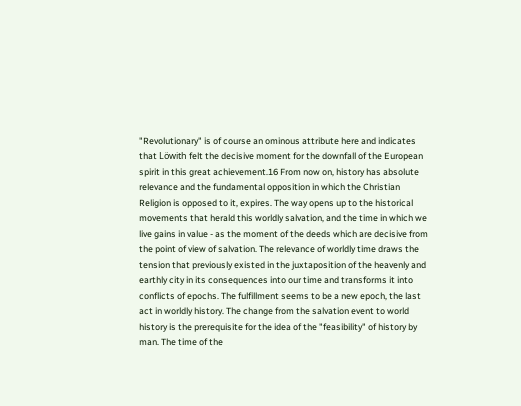"Revolutionary" is of course an ominous attribute here and indicates that Löwith felt the decisive moment for the downfall of the European spirit in this great achievement.16 From now on, history has absolute relevance and the fundamental opposition in which the Christian Religion is opposed to it, expires. The way opens up to the historical movements that herald this worldly salvation, and the time in which we live gains in value - as the moment of the deeds which are decisive from the point of view of salvation. The relevance of worldly time draws the tension that previously existed in the juxtaposition of the heavenly and earthly city in its consequences into our time and transforms it into conflicts of epochs. The fulfillment seems to be a new epoch, the last act in worldly history. The change from the salvation event to world history is the prerequisite for the idea of the "feasibility" of history by man. The time of the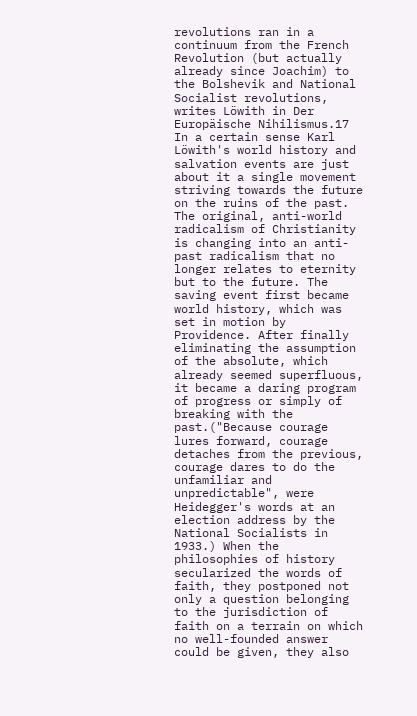revolutions ran in a continuum from the French Revolution (but actually already since Joachim) to the Bolshevik and National Socialist revolutions, writes Löwith in Der Europäische Nihilismus.17 In a certain sense Karl Löwith's world history and salvation events are just about it a single movement striving towards the future on the ruins of the past. The original, anti-world radicalism of Christianity is changing into an anti-past radicalism that no longer relates to eternity but to the future. The saving event first became world history, which was set in motion by Providence. After finally eliminating the assumption of the absolute, which already seemed superfluous, it became a daring program of progress or simply of breaking with the past.("Because courage lures forward, courage detaches from the previous, courage dares to do the unfamiliar and unpredictable", were Heidegger's words at an election address by the National Socialists in 1933.) When the philosophies of history secularized the words of faith, they postponed not only a question belonging to the jurisdiction of faith on a terrain on which no well-founded answer could be given, they also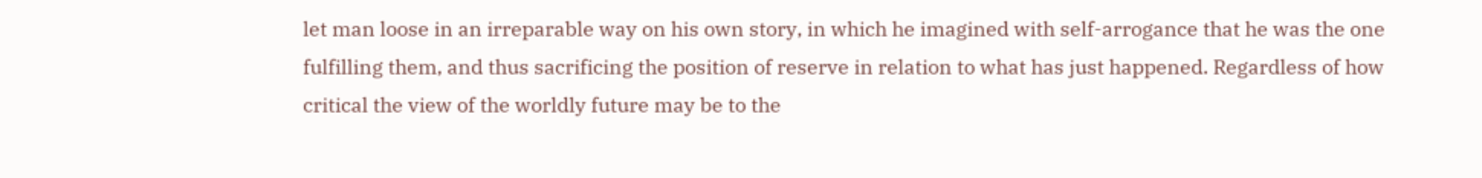let man loose in an irreparable way on his own story, in which he imagined with self-arrogance that he was the one fulfilling them, and thus sacrificing the position of reserve in relation to what has just happened. Regardless of how critical the view of the worldly future may be to the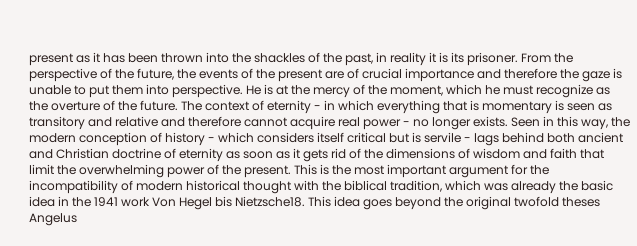present as it has been thrown into the shackles of the past, in reality it is its prisoner. From the perspective of the future, the events of the present are of crucial importance and therefore the gaze is unable to put them into perspective. He is at the mercy of the moment, which he must recognize as the overture of the future. The context of eternity - in which everything that is momentary is seen as transitory and relative and therefore cannot acquire real power - no longer exists. Seen in this way, the modern conception of history - which considers itself critical but is servile - lags behind both ancient and Christian doctrine of eternity as soon as it gets rid of the dimensions of wisdom and faith that limit the overwhelming power of the present. This is the most important argument for the incompatibility of modern historical thought with the biblical tradition, which was already the basic idea in the 1941 work Von Hegel bis Nietzsche18. This idea goes beyond the original twofold theses Angelus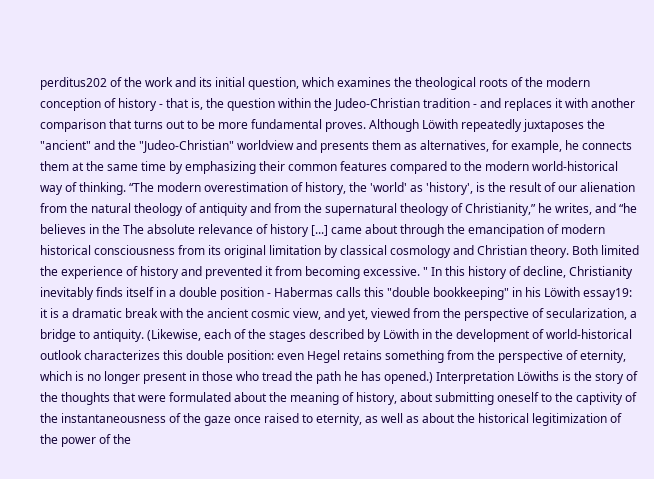perditus202 of the work and its initial question, which examines the theological roots of the modern conception of history - that is, the question within the Judeo-Christian tradition - and replaces it with another comparison that turns out to be more fundamental proves. Although Löwith repeatedly juxtaposes the "ancient" and the "Judeo-Christian" worldview and presents them as alternatives, for example, he connects them at the same time by emphasizing their common features compared to the modern world-historical way of thinking. “The modern overestimation of history, the 'world' as 'history', is the result of our alienation from the natural theology of antiquity and from the supernatural theology of Christianity,” he writes, and “he believes in the The absolute relevance of history [...] came about through the emancipation of modern historical consciousness from its original limitation by classical cosmology and Christian theory. Both limited the experience of history and prevented it from becoming excessive. " In this history of decline, Christianity inevitably finds itself in a double position - Habermas calls this "double bookkeeping" in his Löwith essay19: it is a dramatic break with the ancient cosmic view, and yet, viewed from the perspective of secularization, a bridge to antiquity. (Likewise, each of the stages described by Löwith in the development of world-historical outlook characterizes this double position: even Hegel retains something from the perspective of eternity, which is no longer present in those who tread the path he has opened.) Interpretation Löwiths is the story of the thoughts that were formulated about the meaning of history, about submitting oneself to the captivity of the instantaneousness of the gaze once raised to eternity, as well as about the historical legitimization of the power of the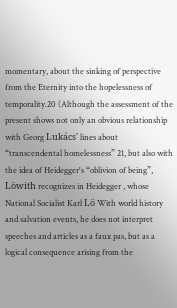momentary, about the sinking of perspective from the Eternity into the hopelessness of temporality.20 (Although the assessment of the present shows not only an obvious relationship with Georg Lukács' lines about “transcendental homelessness” 21, but also with the idea of Heidegger's “oblivion of being”, Löwith recognizes in Heidegger , whose National Socialist Karl Lö With world history and salvation events, he does not interpret speeches and articles as a faux pas, but as a logical consequence arising from the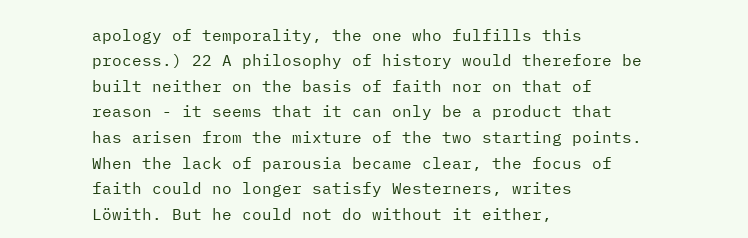apology of temporality, the one who fulfills this process.) 22 A philosophy of history would therefore be built neither on the basis of faith nor on that of reason - it seems that it can only be a product that has arisen from the mixture of the two starting points. When the lack of parousia became clear, the focus of faith could no longer satisfy Westerners, writes Löwith. But he could not do without it either,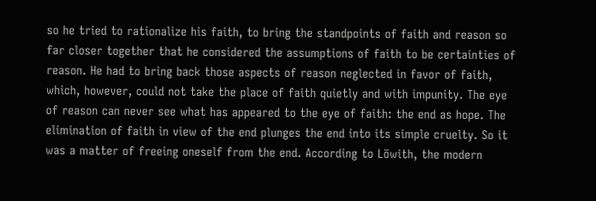so he tried to rationalize his faith, to bring the standpoints of faith and reason so far closer together that he considered the assumptions of faith to be certainties of reason. He had to bring back those aspects of reason neglected in favor of faith, which, however, could not take the place of faith quietly and with impunity. The eye of reason can never see what has appeared to the eye of faith: the end as hope. The elimination of faith in view of the end plunges the end into its simple cruelty. So it was a matter of freeing oneself from the end. According to Löwith, the modern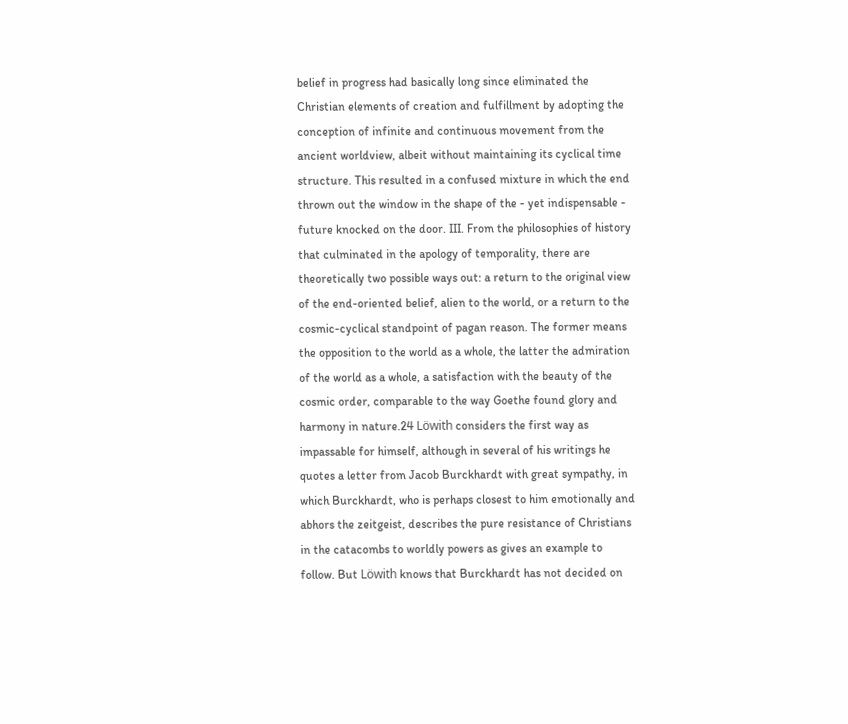belief in progress had basically long since eliminated the Christian elements of creation and fulfillment by adopting the conception of infinite and continuous movement from the ancient worldview, albeit without maintaining its cyclical time structure. This resulted in a confused mixture in which the end thrown out the window in the shape of the - yet indispensable - future knocked on the door. III. From the philosophies of history that culminated in the apology of temporality, there are theoretically two possible ways out: a return to the original view of the end-oriented belief, alien to the world, or a return to the cosmic-cyclical standpoint of pagan reason. The former means the opposition to the world as a whole, the latter the admiration of the world as a whole, a satisfaction with the beauty of the cosmic order, comparable to the way Goethe found glory and harmony in nature.24 Löwith considers the first way as impassable for himself, although in several of his writings he quotes a letter from Jacob Burckhardt with great sympathy, in which Burckhardt, who is perhaps closest to him emotionally and abhors the zeitgeist, describes the pure resistance of Christians in the catacombs to worldly powers as gives an example to follow. But Löwith knows that Burckhardt has not decided on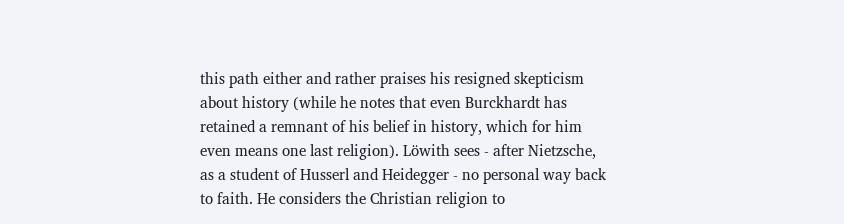this path either and rather praises his resigned skepticism about history (while he notes that even Burckhardt has retained a remnant of his belief in history, which for him even means one last religion). Löwith sees - after Nietzsche, as a student of Husserl and Heidegger - no personal way back to faith. He considers the Christian religion to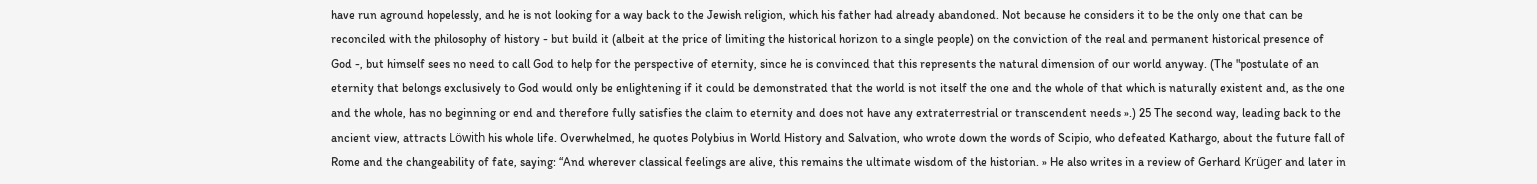have run aground hopelessly, and he is not looking for a way back to the Jewish religion, which his father had already abandoned. Not because he considers it to be the only one that can be reconciled with the philosophy of history - but build it (albeit at the price of limiting the historical horizon to a single people) on the conviction of the real and permanent historical presence of God -, but himself sees no need to call God to help for the perspective of eternity, since he is convinced that this represents the natural dimension of our world anyway. (The "postulate of an eternity that belongs exclusively to God would only be enlightening if it could be demonstrated that the world is not itself the one and the whole of that which is naturally existent and, as the one and the whole, has no beginning or end and therefore fully satisfies the claim to eternity and does not have any extraterrestrial or transcendent needs ».) 25 The second way, leading back to the ancient view, attracts Löwith his whole life. Overwhelmed, he quotes Polybius in World History and Salvation, who wrote down the words of Scipio, who defeated Kathargo, about the future fall of Rome and the changeability of fate, saying: “And wherever classical feelings are alive, this remains the ultimate wisdom of the historian. » He also writes in a review of Gerhard Krüger and later in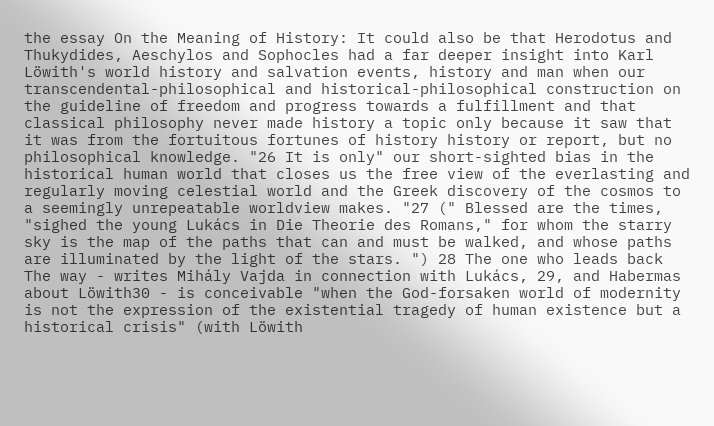the essay On the Meaning of History: It could also be that Herodotus and Thukydides, Aeschylos and Sophocles had a far deeper insight into Karl Löwith's world history and salvation events, history and man when our transcendental-philosophical and historical-philosophical construction on the guideline of freedom and progress towards a fulfillment and that classical philosophy never made history a topic only because it saw that it was from the fortuitous fortunes of history history or report, but no philosophical knowledge. "26 It is only" our short-sighted bias in the historical human world that closes us the free view of the everlasting and regularly moving celestial world and the Greek discovery of the cosmos to a seemingly unrepeatable worldview makes. "27 (" Blessed are the times, "sighed the young Lukács in Die Theorie des Romans," for whom the starry sky is the map of the paths that can and must be walked, and whose paths are illuminated by the light of the stars. ") 28 The one who leads back The way - writes Mihály Vajda in connection with Lukács, 29, and Habermas about Löwith30 - is conceivable "when the God-forsaken world of modernity is not the expression of the existential tragedy of human existence but a historical crisis" (with Löwith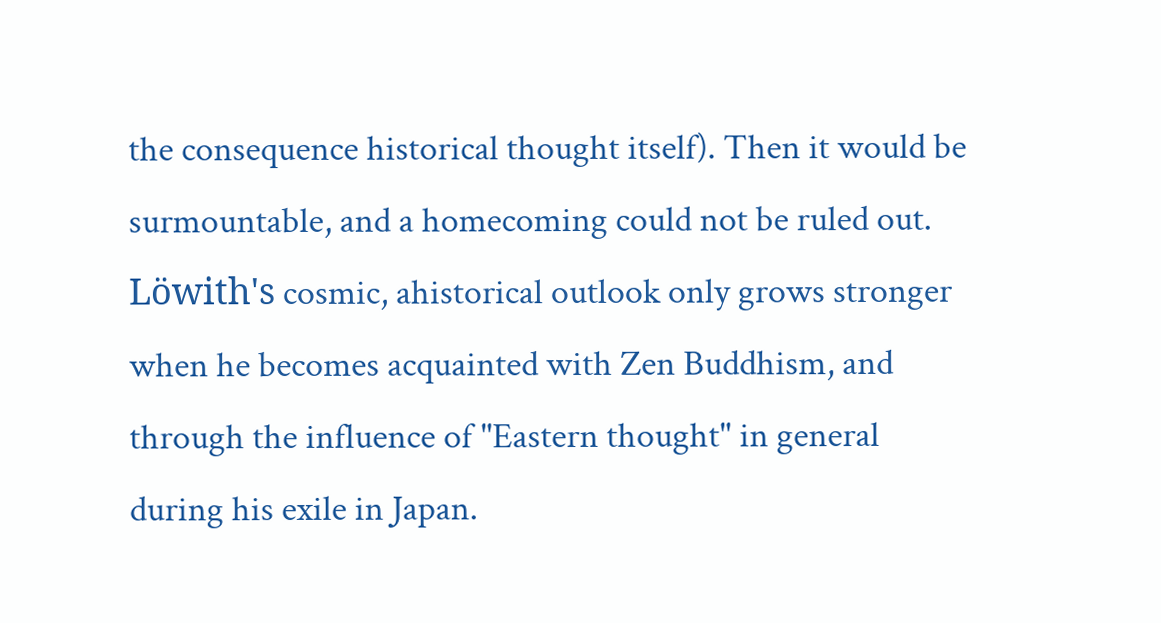the consequence historical thought itself). Then it would be surmountable, and a homecoming could not be ruled out. Löwith's cosmic, ahistorical outlook only grows stronger when he becomes acquainted with Zen Buddhism, and through the influence of "Eastern thought" in general during his exile in Japan.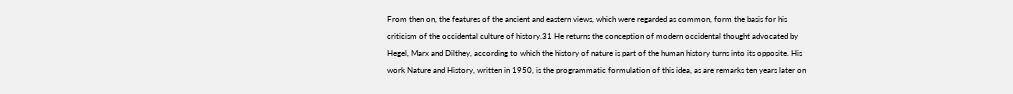From then on, the features of the ancient and eastern views, which were regarded as common, form the basis for his criticism of the occidental culture of history.31 He returns the conception of modern occidental thought advocated by Hegel, Marx and Dilthey, according to which the history of nature is part of the human history turns into its opposite. His work Nature and History, written in 1950, is the programmatic formulation of this idea, as are remarks ten years later on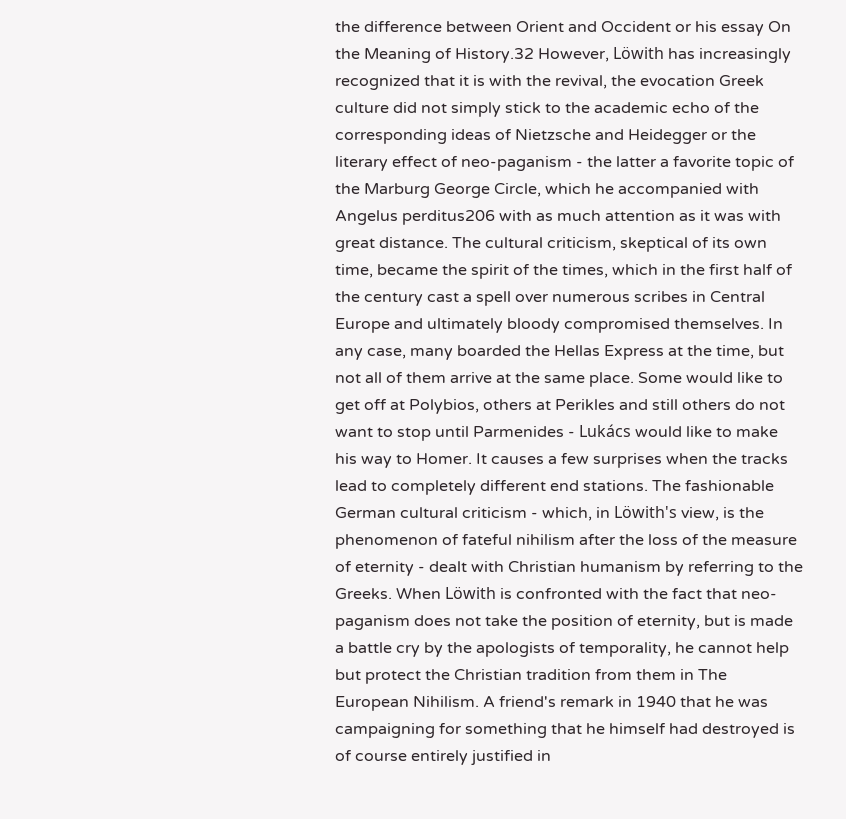the difference between Orient and Occident or his essay On the Meaning of History.32 However, Löwith has increasingly recognized that it is with the revival, the evocation Greek culture did not simply stick to the academic echo of the corresponding ideas of Nietzsche and Heidegger or the literary effect of neo-paganism - the latter a favorite topic of the Marburg George Circle, which he accompanied with Angelus perditus206 with as much attention as it was with great distance. The cultural criticism, skeptical of its own time, became the spirit of the times, which in the first half of the century cast a spell over numerous scribes in Central Europe and ultimately bloody compromised themselves. In any case, many boarded the Hellas Express at the time, but not all of them arrive at the same place. Some would like to get off at Polybios, others at Perikles and still others do not want to stop until Parmenides - Lukács would like to make his way to Homer. It causes a few surprises when the tracks lead to completely different end stations. The fashionable German cultural criticism - which, in Löwith's view, is the phenomenon of fateful nihilism after the loss of the measure of eternity - dealt with Christian humanism by referring to the Greeks. When Löwith is confronted with the fact that neo-paganism does not take the position of eternity, but is made a battle cry by the apologists of temporality, he cannot help but protect the Christian tradition from them in The European Nihilism. A friend's remark in 1940 that he was campaigning for something that he himself had destroyed is of course entirely justified in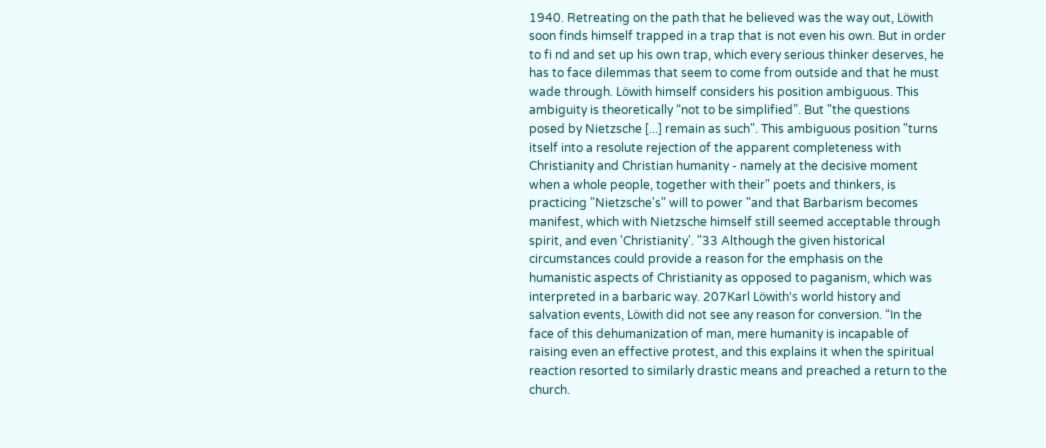1940. Retreating on the path that he believed was the way out, Löwith soon finds himself trapped in a trap that is not even his own. But in order to fi nd and set up his own trap, which every serious thinker deserves, he has to face dilemmas that seem to come from outside and that he must wade through. Löwith himself considers his position ambiguous. This ambiguity is theoretically “not to be simplified”. But "the questions posed by Nietzsche [...] remain as such". This ambiguous position "turns itself into a resolute rejection of the apparent completeness with Christianity and Christian humanity - namely at the decisive moment when a whole people, together with their" poets and thinkers, is practicing "Nietzsche's" will to power "and that Barbarism becomes manifest, which with Nietzsche himself still seemed acceptable through spirit, and even 'Christianity'. "33 Although the given historical circumstances could provide a reason for the emphasis on the humanistic aspects of Christianity as opposed to paganism, which was interpreted in a barbaric way. 207Karl Löwith's world history and salvation events, Löwith did not see any reason for conversion. “In the face of this dehumanization of man, mere humanity is incapable of raising even an effective protest, and this explains it when the spiritual reaction resorted to similarly drastic means and preached a return to the church.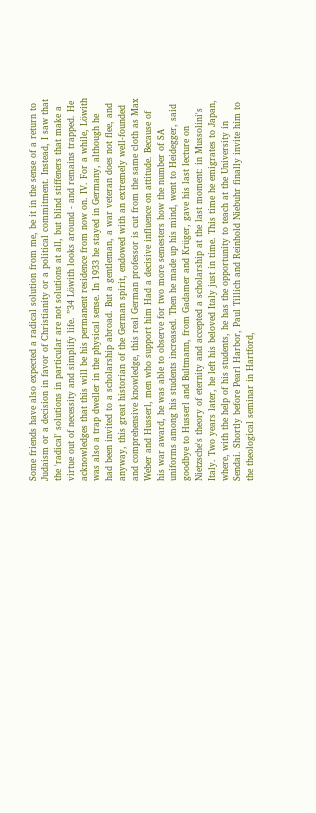Some friends have also expected a radical solution from me, be it in the sense of a return to Judaism or a decision in favor of Christianity or a political commitment. Instead, I saw that the 'radical' solutions in particular are not solutions at all, but blind stiffeners that make a virtue out of necessity and simplify life. ”34 Löwith looks around - and remains trapped. He acknowledges that this will be his permanent residence from now on. IV. For a while, Löwith was also a trap dweller in the physical sense. In 1933 he stayed in Germany, although he had been invited to a scholarship abroad. But a gentleman, a war veteran does not flee, and anyway, this great historian of the German spirit, endowed with an extremely well-founded and comprehensive knowledge, this real German professor is cut from the same cloth as Max Weber and Husserl, men who support him Had a decisive influence on attitude. Because of his war award, he was able to observe for two more semesters how the number of SA uniforms among his students increased. Then he made up his mind, went to Heidegger, said goodbye to Husserl and Bultmann, from Gadamer and Krüger, gave his last lecture on Nietzsche's theory of eternity and accepted a scholarship at the last moment: in Mussolini's Italy. Two years later, he left his beloved Italy just in time. This time he emigrates to Japan, where, with the help of his students, he has the opportunity to teach at the University in Sendai. Shortly before Pearl Harbor, Paul Tillich and Reinhold Niebuhr finally invite him to the theological seminar in Hartford,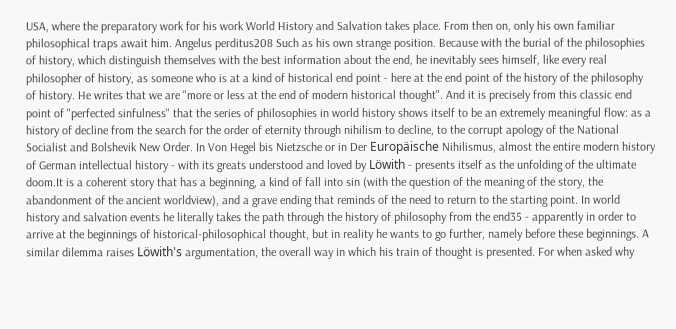USA, where the preparatory work for his work World History and Salvation takes place. From then on, only his own familiar philosophical traps await him. Angelus perditus208 Such as his own strange position. Because with the burial of the philosophies of history, which distinguish themselves with the best information about the end, he inevitably sees himself, like every real philosopher of history, as someone who is at a kind of historical end point - here at the end point of the history of the philosophy of history. He writes that we are "more or less at the end of modern historical thought". And it is precisely from this classic end point of "perfected sinfulness" that the series of philosophies in world history shows itself to be an extremely meaningful flow: as a history of decline from the search for the order of eternity through nihilism to decline, to the corrupt apology of the National Socialist and Bolshevik New Order. In Von Hegel bis Nietzsche or in Der Europäische Nihilismus, almost the entire modern history of German intellectual history - with its greats understood and loved by Löwith - presents itself as the unfolding of the ultimate doom.It is a coherent story that has a beginning, a kind of fall into sin (with the question of the meaning of the story, the abandonment of the ancient worldview), and a grave ending that reminds of the need to return to the starting point. In world history and salvation events he literally takes the path through the history of philosophy from the end35 - apparently in order to arrive at the beginnings of historical-philosophical thought, but in reality he wants to go further, namely before these beginnings. A similar dilemma raises Löwith's argumentation, the overall way in which his train of thought is presented. For when asked why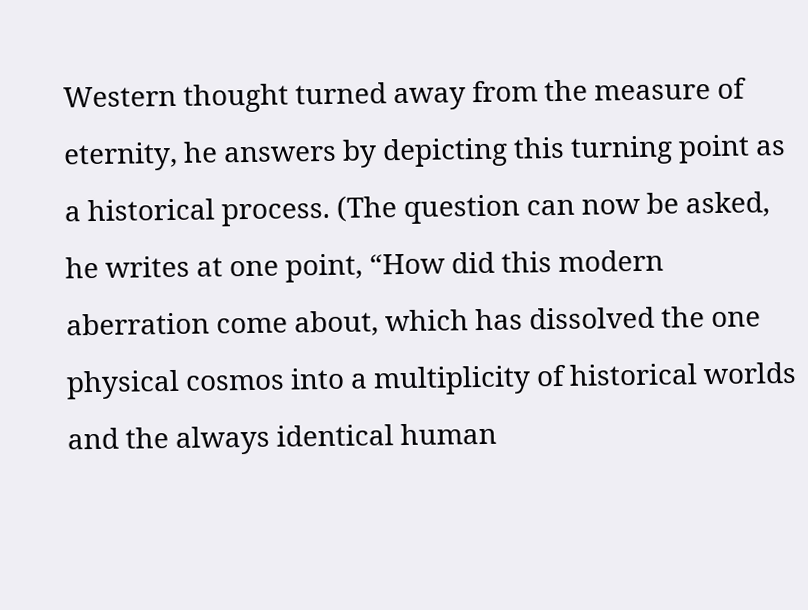Western thought turned away from the measure of eternity, he answers by depicting this turning point as a historical process. (The question can now be asked, he writes at one point, “How did this modern aberration come about, which has dissolved the one physical cosmos into a multiplicity of historical worlds and the always identical human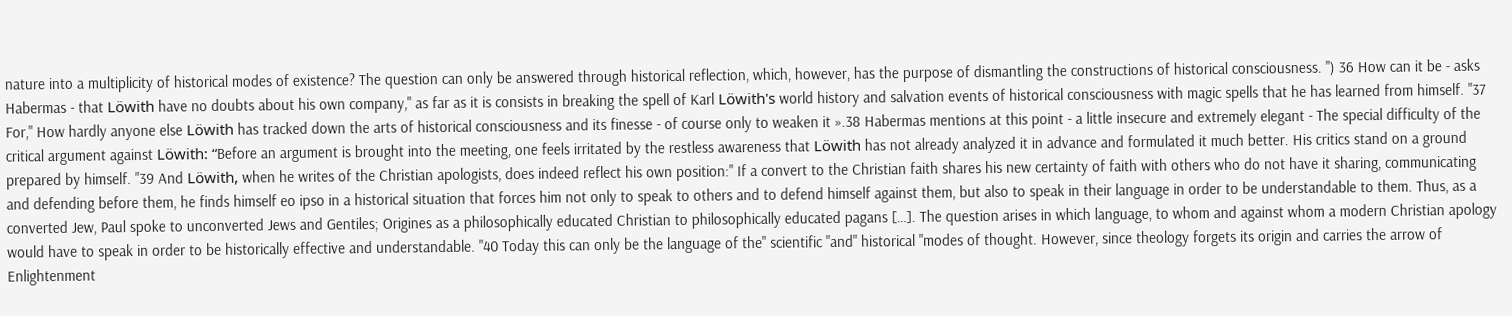nature into a multiplicity of historical modes of existence? The question can only be answered through historical reflection, which, however, has the purpose of dismantling the constructions of historical consciousness. ") 36 How can it be - asks Habermas - that Löwith have no doubts about his own company," as far as it is consists in breaking the spell of Karl Löwith's world history and salvation events of historical consciousness with magic spells that he has learned from himself. "37 For," How hardly anyone else Löwith has tracked down the arts of historical consciousness and its finesse - of course only to weaken it ».38 Habermas mentions at this point - a little insecure and extremely elegant - The special difficulty of the critical argument against Löwith: “Before an argument is brought into the meeting, one feels irritated by the restless awareness that Löwith has not already analyzed it in advance and formulated it much better. His critics stand on a ground prepared by himself. "39 And Löwith, when he writes of the Christian apologists, does indeed reflect his own position:" If a convert to the Christian faith shares his new certainty of faith with others who do not have it sharing, communicating and defending before them, he finds himself eo ipso in a historical situation that forces him not only to speak to others and to defend himself against them, but also to speak in their language in order to be understandable to them. Thus, as a converted Jew, Paul spoke to unconverted Jews and Gentiles; Origines as a philosophically educated Christian to philosophically educated pagans […]. The question arises in which language, to whom and against whom a modern Christian apology would have to speak in order to be historically effective and understandable. "40 Today this can only be the language of the" scientific "and" historical "modes of thought. However, since theology forgets its origin and carries the arrow of Enlightenment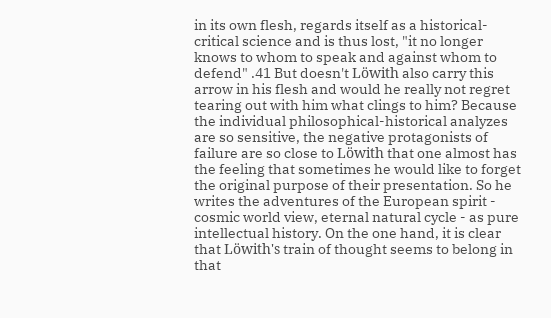in its own flesh, regards itself as a historical-critical science and is thus lost, "it no longer knows to whom to speak and against whom to defend" .41 But doesn't Löwith also carry this arrow in his flesh and would he really not regret tearing out with him what clings to him? Because the individual philosophical-historical analyzes are so sensitive, the negative protagonists of failure are so close to Löwith that one almost has the feeling that sometimes he would like to forget the original purpose of their presentation. So he writes the adventures of the European spirit - cosmic world view, eternal natural cycle - as pure intellectual history. On the one hand, it is clear that Löwith's train of thought seems to belong in that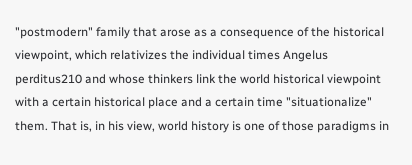"postmodern" family that arose as a consequence of the historical viewpoint, which relativizes the individual times Angelus perditus210 and whose thinkers link the world historical viewpoint with a certain historical place and a certain time "situationalize" them. That is, in his view, world history is one of those paradigms in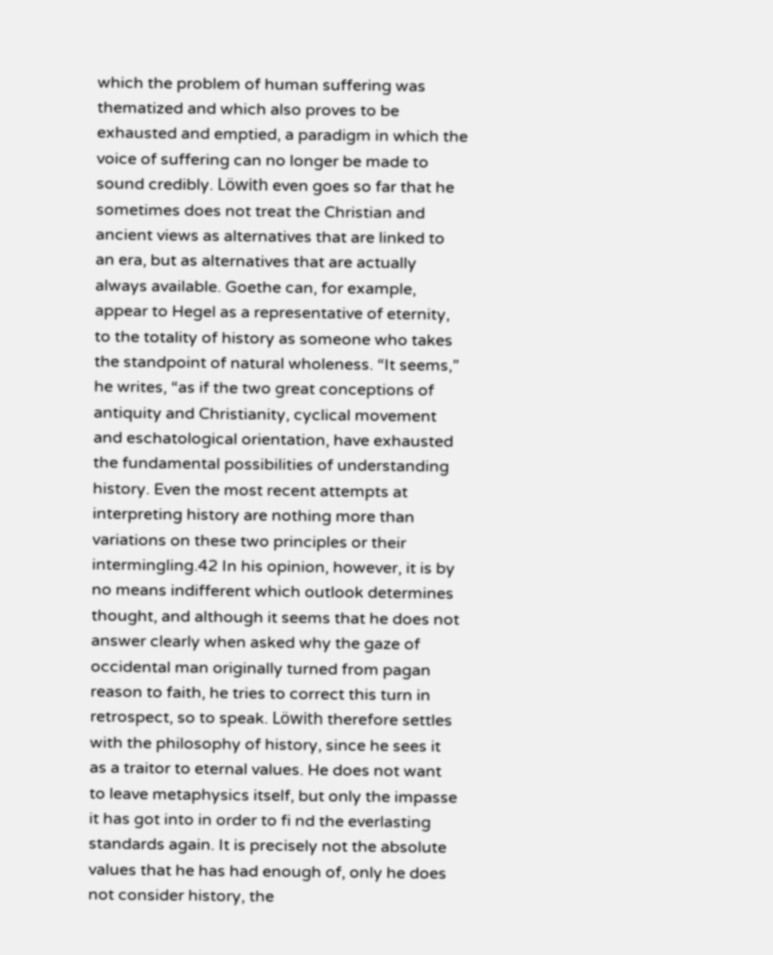which the problem of human suffering was thematized and which also proves to be exhausted and emptied, a paradigm in which the voice of suffering can no longer be made to sound credibly. Löwith even goes so far that he sometimes does not treat the Christian and ancient views as alternatives that are linked to an era, but as alternatives that are actually always available. Goethe can, for example, appear to Hegel as a representative of eternity, to the totality of history as someone who takes the standpoint of natural wholeness. “It seems,” he writes, “as if the two great conceptions of antiquity and Christianity, cyclical movement and eschatological orientation, have exhausted the fundamental possibilities of understanding history. Even the most recent attempts at interpreting history are nothing more than variations on these two principles or their intermingling.42 In his opinion, however, it is by no means indifferent which outlook determines thought, and although it seems that he does not answer clearly when asked why the gaze of occidental man originally turned from pagan reason to faith, he tries to correct this turn in retrospect, so to speak. Löwith therefore settles with the philosophy of history, since he sees it as a traitor to eternal values. He does not want to leave metaphysics itself, but only the impasse it has got into in order to fi nd the everlasting standards again. It is precisely not the absolute values that he has had enough of, only he does not consider history, the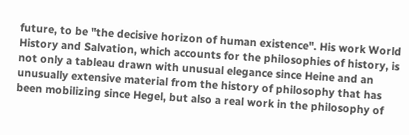future, to be "the decisive horizon of human existence". His work World History and Salvation, which accounts for the philosophies of history, is not only a tableau drawn with unusual elegance since Heine and an unusually extensive material from the history of philosophy that has been mobilizing since Hegel, but also a real work in the philosophy of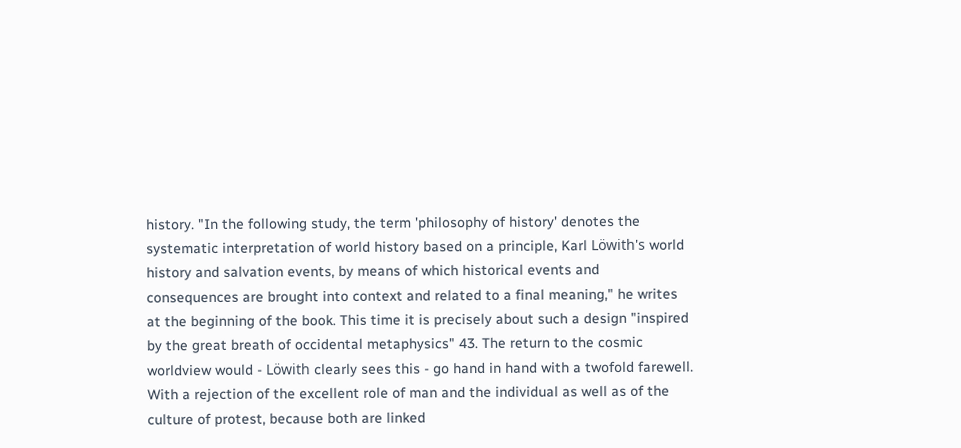history. "In the following study, the term 'philosophy of history' denotes the systematic interpretation of world history based on a principle, Karl Löwith's world history and salvation events, by means of which historical events and consequences are brought into context and related to a final meaning," he writes at the beginning of the book. This time it is precisely about such a design "inspired by the great breath of occidental metaphysics" 43. The return to the cosmic worldview would - Löwith clearly sees this - go hand in hand with a twofold farewell. With a rejection of the excellent role of man and the individual as well as of the culture of protest, because both are linked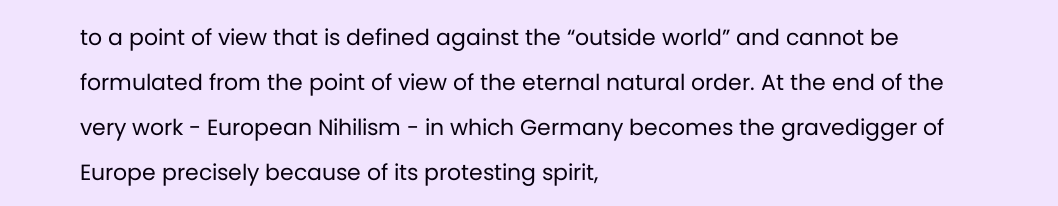to a point of view that is defined against the “outside world” and cannot be formulated from the point of view of the eternal natural order. At the end of the very work - European Nihilism - in which Germany becomes the gravedigger of Europe precisely because of its protesting spirit,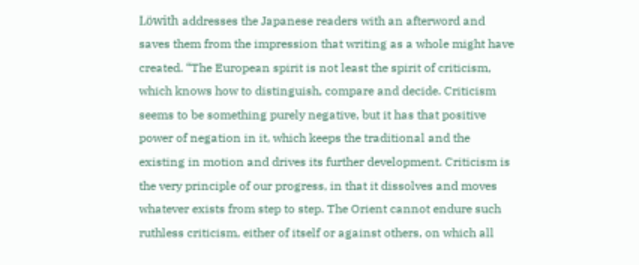Löwith addresses the Japanese readers with an afterword and saves them from the impression that writing as a whole might have created. “The European spirit is not least the spirit of criticism, which knows how to distinguish, compare and decide. Criticism seems to be something purely negative, but it has that positive power of negation in it, which keeps the traditional and the existing in motion and drives its further development. Criticism is the very principle of our progress, in that it dissolves and moves whatever exists from step to step. The Orient cannot endure such ruthless criticism, either of itself or against others, on which all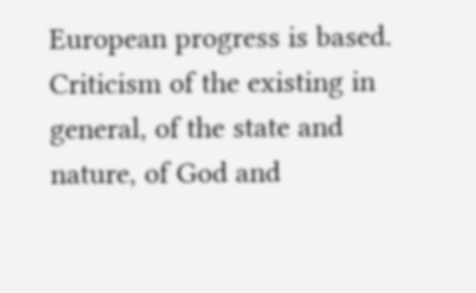European progress is based. Criticism of the existing in general, of the state and nature, of God and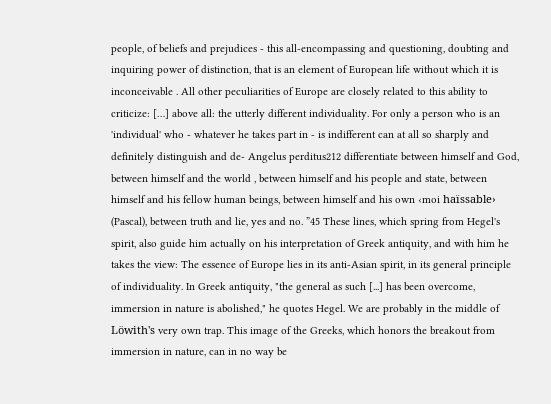people, of beliefs and prejudices - this all-encompassing and questioning, doubting and inquiring power of distinction, that is an element of European life without which it is inconceivable . All other peculiarities of Europe are closely related to this ability to criticize: […] above all: the utterly different individuality. For only a person who is an 'individual' who - whatever he takes part in - is indifferent can at all so sharply and definitely distinguish and de- Angelus perditus212 differentiate between himself and God, between himself and the world , between himself and his people and state, between himself and his fellow human beings, between himself and his own ‹moi haïssable› (Pascal), between truth and lie, yes and no. ”45 These lines, which spring from Hegel's spirit, also guide him actually on his interpretation of Greek antiquity, and with him he takes the view: The essence of Europe lies in its anti-Asian spirit, in its general principle of individuality. In Greek antiquity, "the general as such [...] has been overcome, immersion in nature is abolished," he quotes Hegel. We are probably in the middle of Löwith's very own trap. This image of the Greeks, which honors the breakout from immersion in nature, can in no way be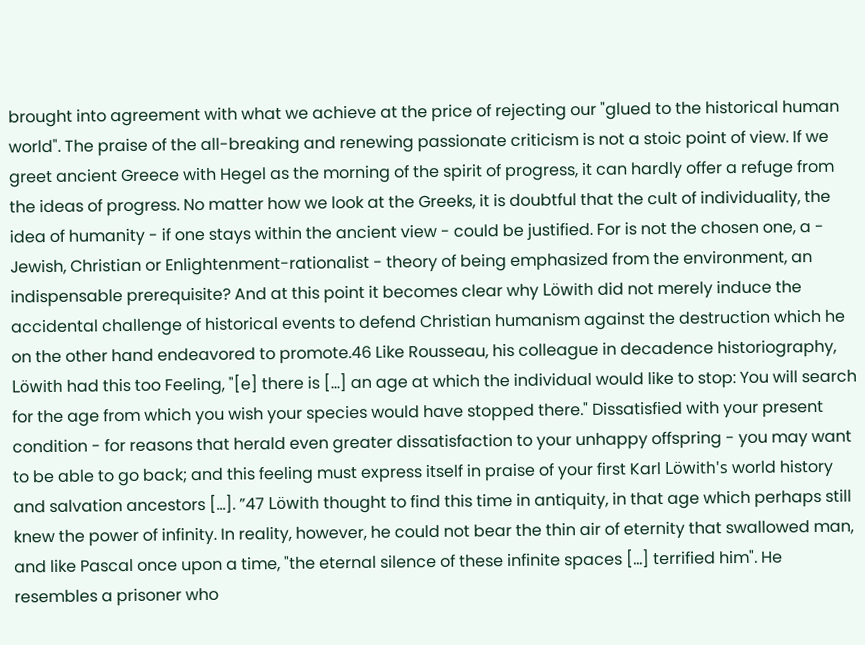brought into agreement with what we achieve at the price of rejecting our "glued to the historical human world". The praise of the all-breaking and renewing passionate criticism is not a stoic point of view. If we greet ancient Greece with Hegel as the morning of the spirit of progress, it can hardly offer a refuge from the ideas of progress. No matter how we look at the Greeks, it is doubtful that the cult of individuality, the idea of humanity - if one stays within the ancient view - could be justified. For is not the chosen one, a - Jewish, Christian or Enlightenment-rationalist - theory of being emphasized from the environment, an indispensable prerequisite? And at this point it becomes clear why Löwith did not merely induce the accidental challenge of historical events to defend Christian humanism against the destruction which he on the other hand endeavored to promote.46 Like Rousseau, his colleague in decadence historiography, Löwith had this too Feeling, "[e] there is [...] an age at which the individual would like to stop: You will search for the age from which you wish your species would have stopped there." Dissatisfied with your present condition - for reasons that herald even greater dissatisfaction to your unhappy offspring - you may want to be able to go back; and this feeling must express itself in praise of your first Karl Löwith's world history and salvation ancestors […]. ”47 Löwith thought to find this time in antiquity, in that age which perhaps still knew the power of infinity. In reality, however, he could not bear the thin air of eternity that swallowed man, and like Pascal once upon a time, "the eternal silence of these infinite spaces [...] terrified him". He resembles a prisoner who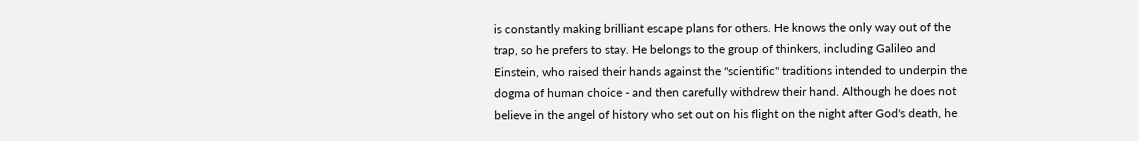is constantly making brilliant escape plans for others. He knows the only way out of the trap, so he prefers to stay. He belongs to the group of thinkers, including Galileo and Einstein, who raised their hands against the "scientific" traditions intended to underpin the dogma of human choice - and then carefully withdrew their hand. Although he does not believe in the angel of history who set out on his flight on the night after God's death, he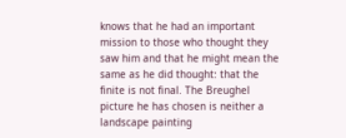knows that he had an important mission to those who thought they saw him and that he might mean the same as he did thought: that the finite is not final. The Breughel picture he has chosen is neither a landscape painting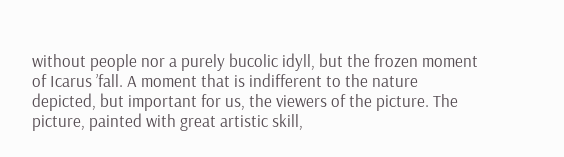without people nor a purely bucolic idyll, but the frozen moment of Icarus ’fall. A moment that is indifferent to the nature depicted, but important for us, the viewers of the picture. The picture, painted with great artistic skill,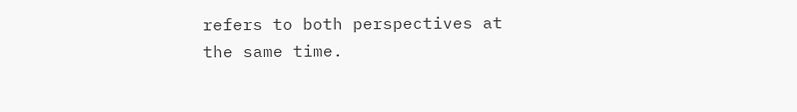refers to both perspectives at the same time.